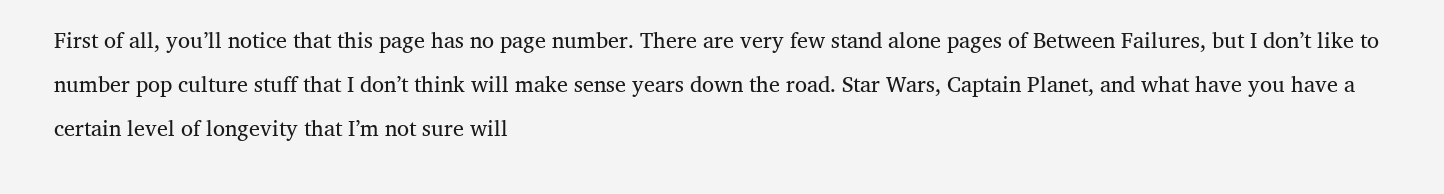First of all, you’ll notice that this page has no page number. There are very few stand alone pages of Between Failures, but I don’t like to number pop culture stuff that I don’t think will make sense years down the road. Star Wars, Captain Planet, and what have you have a certain level of longevity that I’m not sure will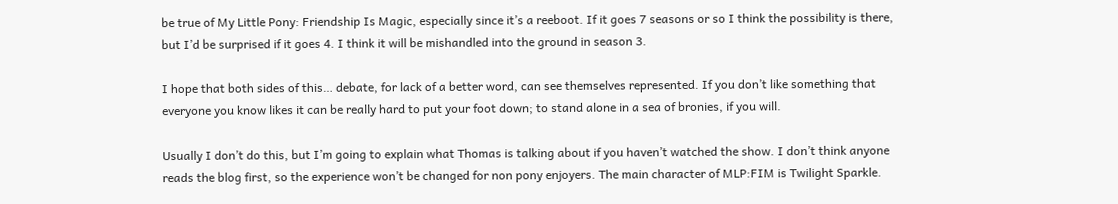be true of My Little Pony: Friendship Is Magic, especially since it’s a reeboot. If it goes 7 seasons or so I think the possibility is there, but I’d be surprised if it goes 4. I think it will be mishandled into the ground in season 3.

I hope that both sides of this… debate, for lack of a better word, can see themselves represented. If you don’t like something that everyone you know likes it can be really hard to put your foot down; to stand alone in a sea of bronies, if you will.

Usually I don’t do this, but I’m going to explain what Thomas is talking about if you haven’t watched the show. I don’t think anyone reads the blog first, so the experience won’t be changed for non pony enjoyers. The main character of MLP:FIM is Twilight Sparkle.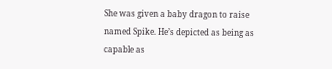She was given a baby dragon to raise named Spike. He’s depicted as being as capable as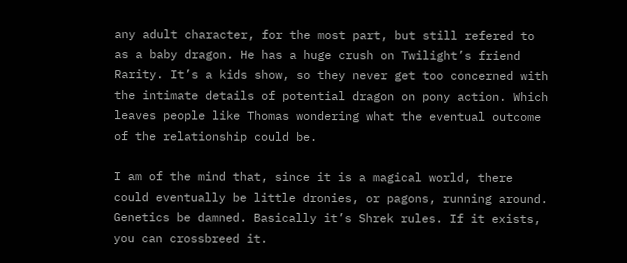any adult character, for the most part, but still refered to as a baby dragon. He has a huge crush on Twilight’s friend Rarity. It’s a kids show, so they never get too concerned with the intimate details of potential dragon on pony action. Which leaves people like Thomas wondering what the eventual outcome of the relationship could be.

I am of the mind that, since it is a magical world, there could eventually be little dronies, or pagons, running around. Genetics be damned. Basically it’s Shrek rules. If it exists, you can crossbreed it.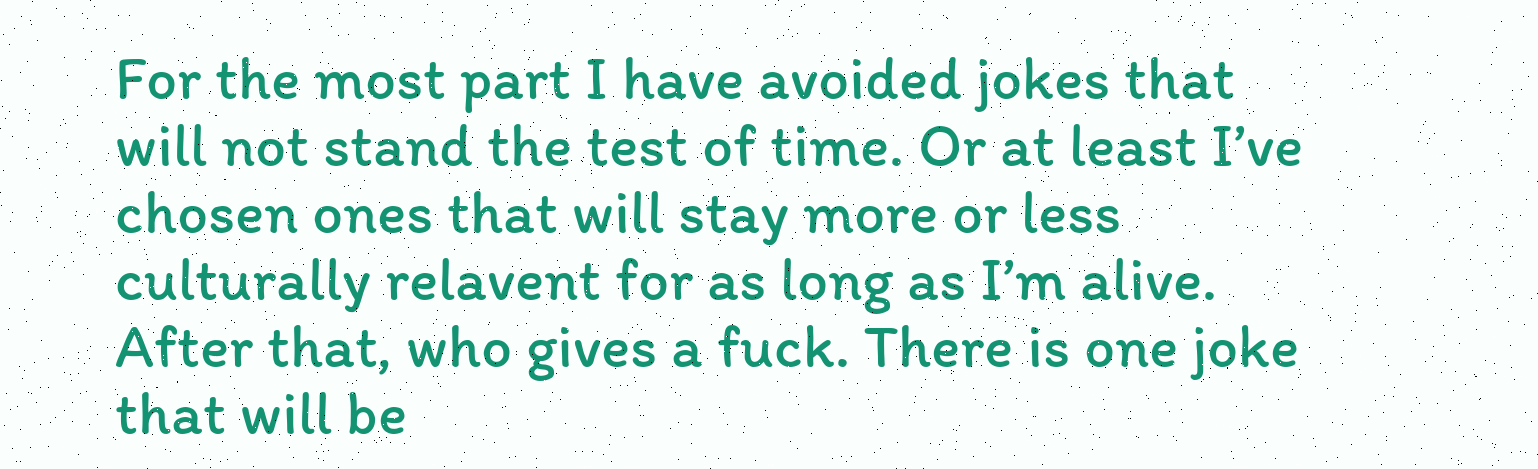For the most part I have avoided jokes that will not stand the test of time. Or at least I’ve chosen ones that will stay more or less culturally relavent for as long as I’m alive. After that, who gives a fuck. There is one joke that will be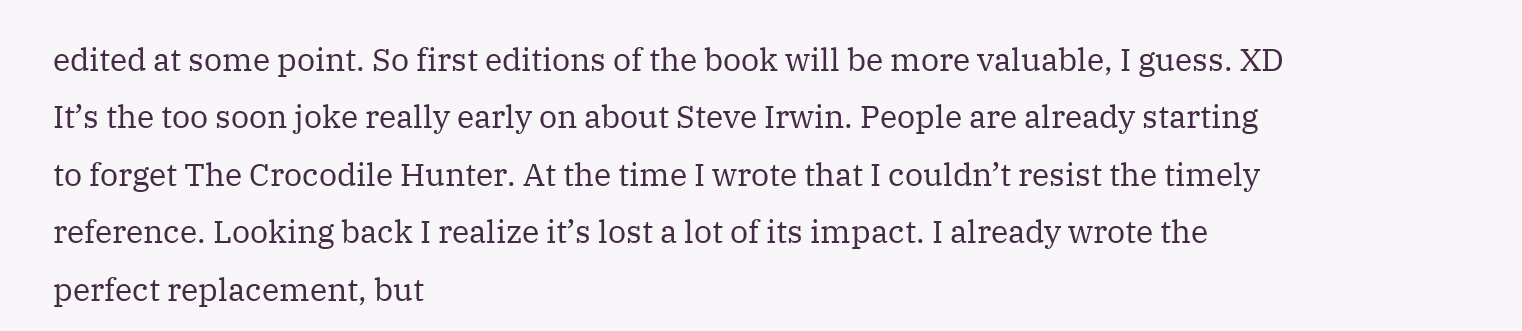edited at some point. So first editions of the book will be more valuable, I guess. XD It’s the too soon joke really early on about Steve Irwin. People are already starting to forget The Crocodile Hunter. At the time I wrote that I couldn’t resist the timely reference. Looking back I realize it’s lost a lot of its impact. I already wrote the perfect replacement, but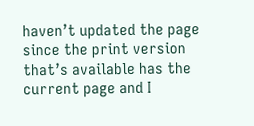haven’t updated the page since the print version that’s available has the current page and I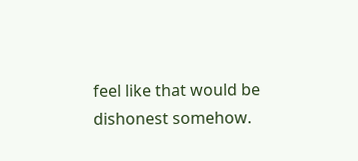feel like that would be dishonest somehow.